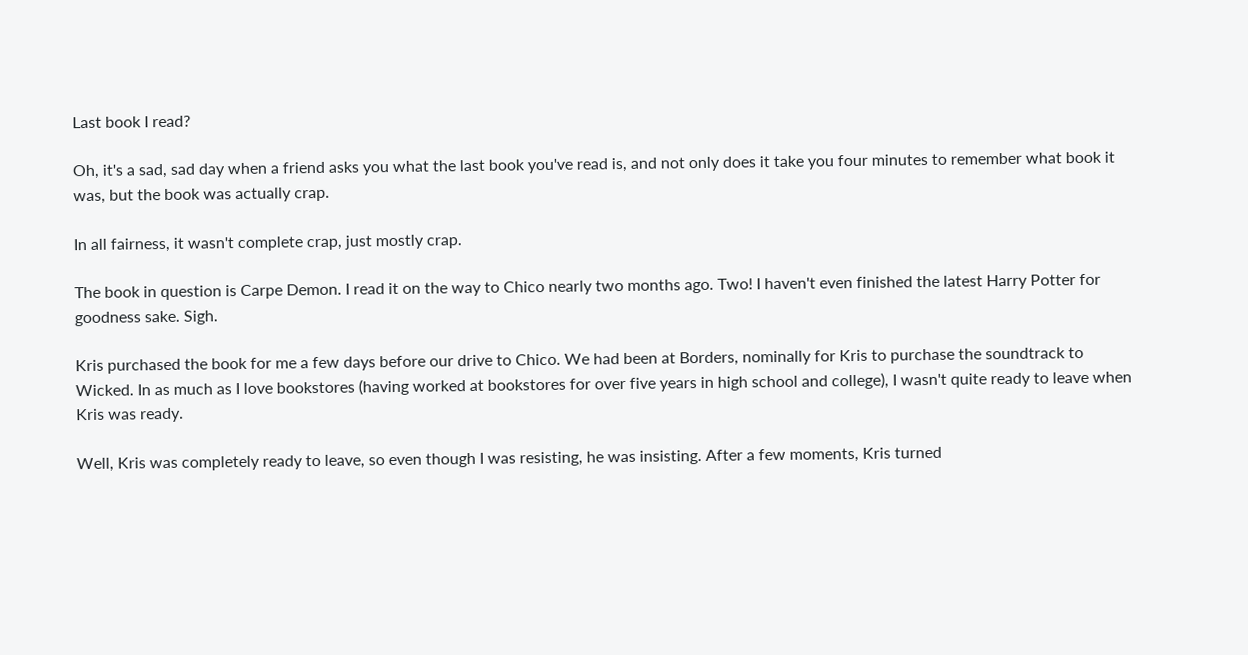Last book I read?

Oh, it's a sad, sad day when a friend asks you what the last book you've read is, and not only does it take you four minutes to remember what book it was, but the book was actually crap.

In all fairness, it wasn't complete crap, just mostly crap.

The book in question is Carpe Demon. I read it on the way to Chico nearly two months ago. Two! I haven't even finished the latest Harry Potter for goodness sake. Sigh.

Kris purchased the book for me a few days before our drive to Chico. We had been at Borders, nominally for Kris to purchase the soundtrack to Wicked. In as much as I love bookstores (having worked at bookstores for over five years in high school and college), I wasn't quite ready to leave when Kris was ready.

Well, Kris was completely ready to leave, so even though I was resisting, he was insisting. After a few moments, Kris turned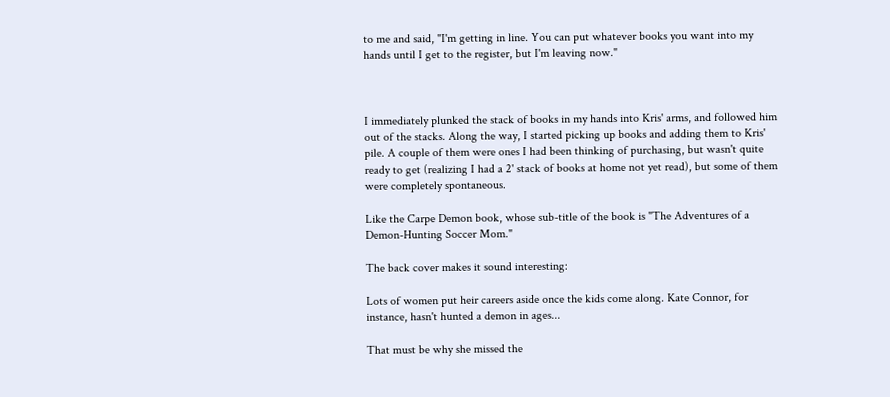to me and said, "I'm getting in line. You can put whatever books you want into my hands until I get to the register, but I'm leaving now."



I immediately plunked the stack of books in my hands into Kris' arms, and followed him out of the stacks. Along the way, I started picking up books and adding them to Kris' pile. A couple of them were ones I had been thinking of purchasing, but wasn't quite ready to get (realizing I had a 2' stack of books at home not yet read), but some of them were completely spontaneous.

Like the Carpe Demon book, whose sub-title of the book is "The Adventures of a Demon-Hunting Soccer Mom."

The back cover makes it sound interesting:

Lots of women put heir careers aside once the kids come along. Kate Connor, for instance, hasn't hunted a demon in ages...

That must be why she missed the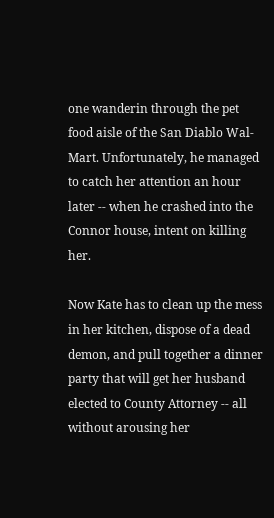one wanderin through the pet food aisle of the San Diablo Wal-Mart. Unfortunately, he managed to catch her attention an hour later -- when he crashed into the Connor house, intent on killing her.

Now Kate has to clean up the mess in her kitchen, dispose of a dead demon, and pull together a dinner party that will get her husband elected to County Attorney -- all without arousing her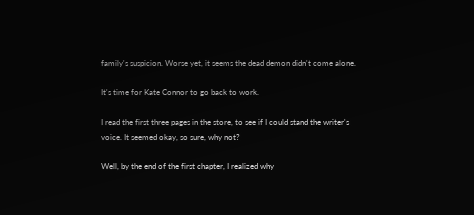family's suspicion. Worse yet, it seems the dead demon didn't come alone.

It's time for Kate Connor to go back to work.

I read the first three pages in the store, to see if I could stand the writer's voice. It seemed okay, so sure, why not?

Well, by the end of the first chapter, I realized why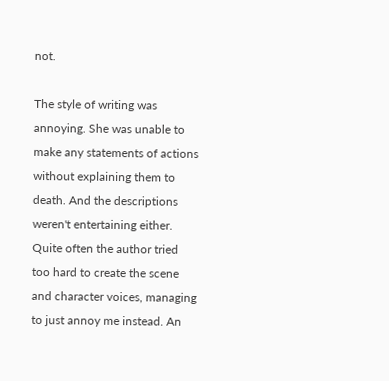not.

The style of writing was annoying. She was unable to make any statements of actions without explaining them to death. And the descriptions weren't entertaining either. Quite often the author tried too hard to create the scene and character voices, managing to just annoy me instead. An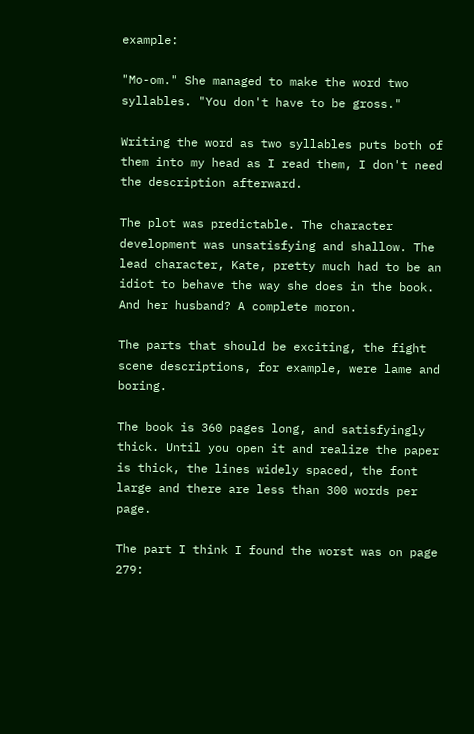example:

"Mo-om." She managed to make the word two syllables. "You don't have to be gross."

Writing the word as two syllables puts both of them into my head as I read them, I don't need the description afterward.

The plot was predictable. The character development was unsatisfying and shallow. The lead character, Kate, pretty much had to be an idiot to behave the way she does in the book. And her husband? A complete moron.

The parts that should be exciting, the fight scene descriptions, for example, were lame and boring.

The book is 360 pages long, and satisfyingly thick. Until you open it and realize the paper is thick, the lines widely spaced, the font large and there are less than 300 words per page.

The part I think I found the worst was on page 279: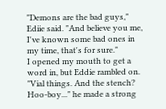"Demons are the bad guys," Ediie said. "And believe you me, I've known some bad ones in my time, that's for sure."
I opened my mouth to get a word in, but Eddie rambled on.
"Vial things. And the stench? Hoo-boy..." he made a strong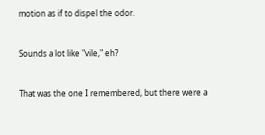motion as if to dispel the odor.


Sounds a lot like "vile," eh?


That was the one I remembered, but there were a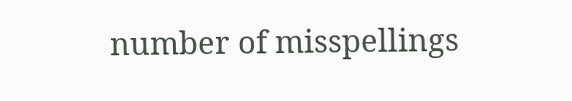number of misspellings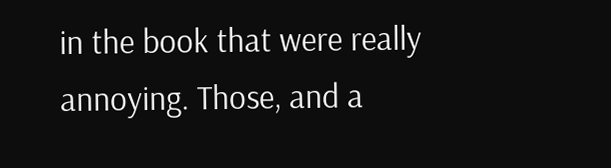in the book that were really annoying. Those, and a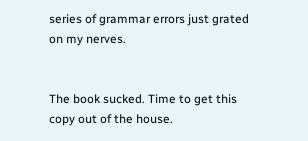series of grammar errors just grated on my nerves.


The book sucked. Time to get this copy out of the house.